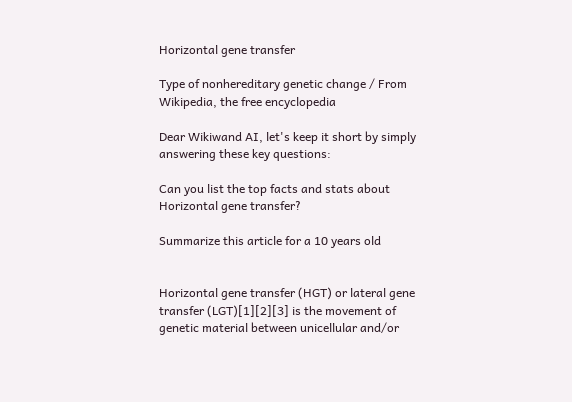Horizontal gene transfer

Type of nonhereditary genetic change / From Wikipedia, the free encyclopedia

Dear Wikiwand AI, let's keep it short by simply answering these key questions:

Can you list the top facts and stats about Horizontal gene transfer?

Summarize this article for a 10 years old


Horizontal gene transfer (HGT) or lateral gene transfer (LGT)[1][2][3] is the movement of genetic material between unicellular and/or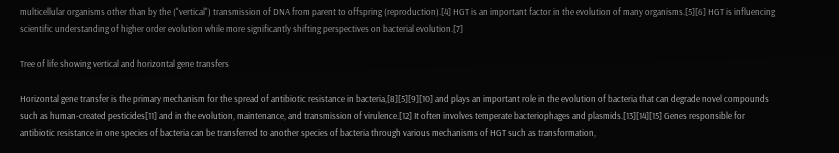multicellular organisms other than by the ("vertical") transmission of DNA from parent to offspring (reproduction).[4] HGT is an important factor in the evolution of many organisms.[5][6] HGT is influencing scientific understanding of higher order evolution while more significantly shifting perspectives on bacterial evolution.[7]

Tree of life showing vertical and horizontal gene transfers

Horizontal gene transfer is the primary mechanism for the spread of antibiotic resistance in bacteria,[8][5][9][10] and plays an important role in the evolution of bacteria that can degrade novel compounds such as human-created pesticides[11] and in the evolution, maintenance, and transmission of virulence.[12] It often involves temperate bacteriophages and plasmids.[13][14][15] Genes responsible for antibiotic resistance in one species of bacteria can be transferred to another species of bacteria through various mechanisms of HGT such as transformation,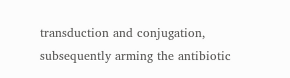transduction and conjugation, subsequently arming the antibiotic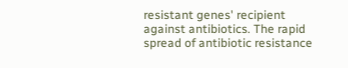resistant genes' recipient against antibiotics. The rapid spread of antibiotic resistance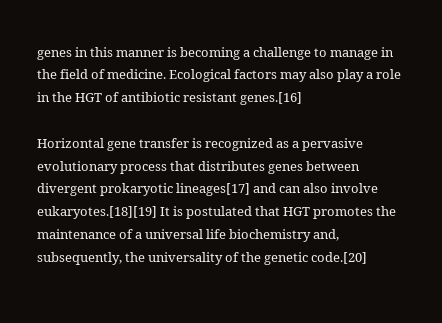genes in this manner is becoming a challenge to manage in the field of medicine. Ecological factors may also play a role in the HGT of antibiotic resistant genes.[16]

Horizontal gene transfer is recognized as a pervasive evolutionary process that distributes genes between divergent prokaryotic lineages[17] and can also involve eukaryotes.[18][19] It is postulated that HGT promotes the maintenance of a universal life biochemistry and, subsequently, the universality of the genetic code.[20]